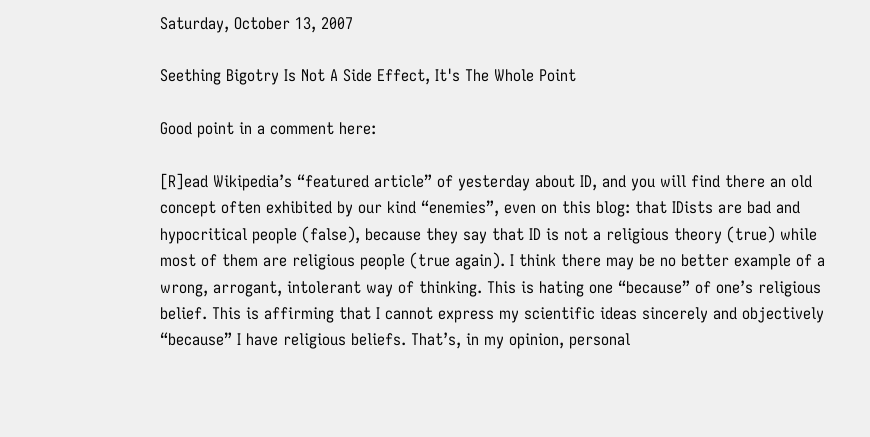Saturday, October 13, 2007

Seething Bigotry Is Not A Side Effect, It's The Whole Point

Good point in a comment here:

[R]ead Wikipedia’s “featured article” of yesterday about ID, and you will find there an old concept often exhibited by our kind “enemies”, even on this blog: that IDists are bad and hypocritical people (false), because they say that ID is not a religious theory (true) while most of them are religious people (true again). I think there may be no better example of a wrong, arrogant, intolerant way of thinking. This is hating one “because” of one’s religious belief. This is affirming that I cannot express my scientific ideas sincerely and objectively “because” I have religious beliefs. That’s, in my opinion, personal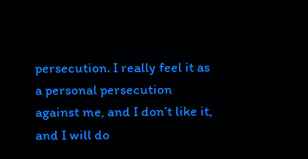persecution. I really feel it as a personal persecution against me, and I don’t like it, and I will do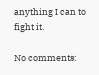anything I can to fight it.

No comments: